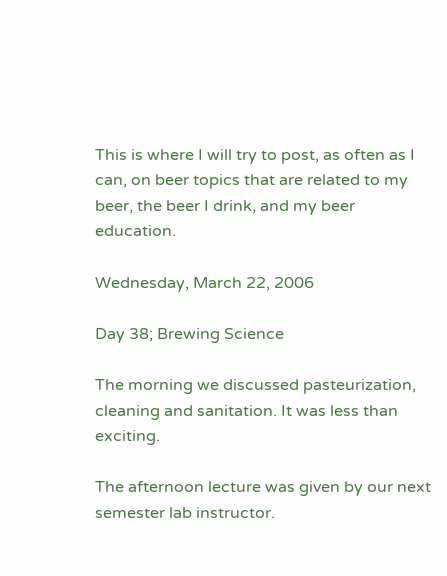This is where I will try to post, as often as I can, on beer topics that are related to my beer, the beer I drink, and my beer education.

Wednesday, March 22, 2006

Day 38; Brewing Science

The morning we discussed pasteurization, cleaning and sanitation. It was less than exciting.

The afternoon lecture was given by our next semester lab instructor.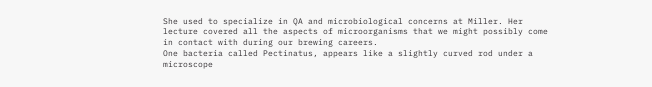She used to specialize in QA and microbiological concerns at Miller. Her lecture covered all the aspects of microorganisms that we might possibly come in contact with during our brewing careers.
One bacteria called Pectinatus, appears like a slightly curved rod under a microscope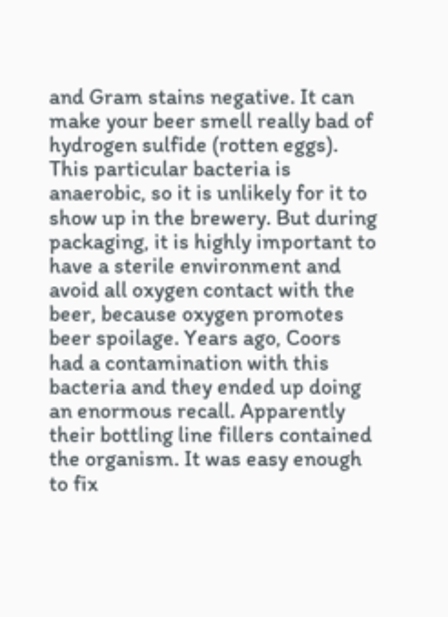and Gram stains negative. It can make your beer smell really bad of hydrogen sulfide (rotten eggs). This particular bacteria is anaerobic, so it is unlikely for it to show up in the brewery. But during packaging, it is highly important to have a sterile environment and avoid all oxygen contact with the beer, because oxygen promotes beer spoilage. Years ago, Coors had a contamination with this bacteria and they ended up doing an enormous recall. Apparently their bottling line fillers contained the organism. It was easy enough to fix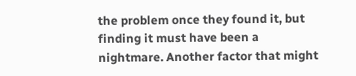the problem once they found it, but finding it must have been a nightmare. Another factor that might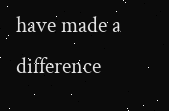have made a difference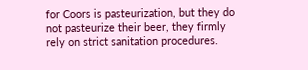for Coors is pasteurization, but they do not pasteurize their beer, they firmly rely on strict sanitation procedures.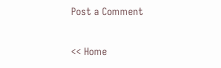Post a Comment

<< Home